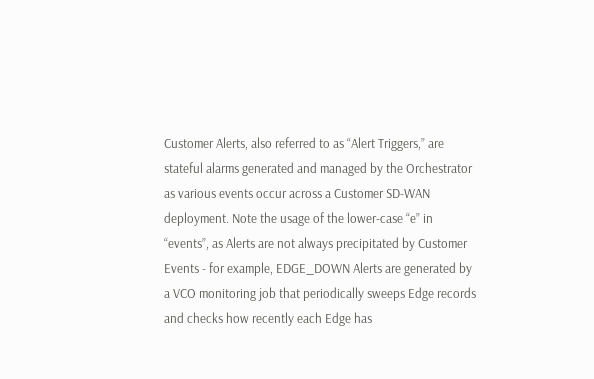Customer Alerts, also referred to as “Alert Triggers,” are stateful alarms generated and managed by the Orchestrator as various events occur across a Customer SD-WAN deployment. Note the usage of the lower-case “e” in “events”, as Alerts are not always precipitated by Customer Events - for example, EDGE_DOWN Alerts are generated by a VCO monitoring job that periodically sweeps Edge records and checks how recently each Edge has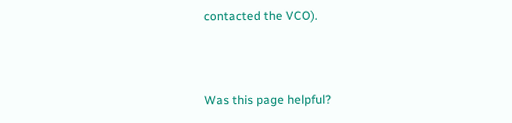contacted the VCO).



Was this page helpful?